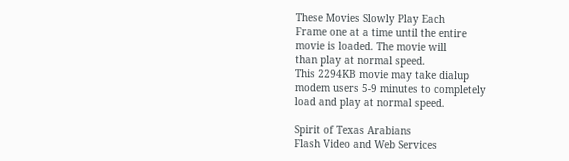These Movies Slowly Play Each
Frame one at a time until the entire
movie is loaded. The movie will
than play at normal speed.
This 2294KB movie may take dialup
modem users 5-9 minutes to completely
load and play at normal speed.

Spirit of Texas Arabians
Flash Video and Web Services